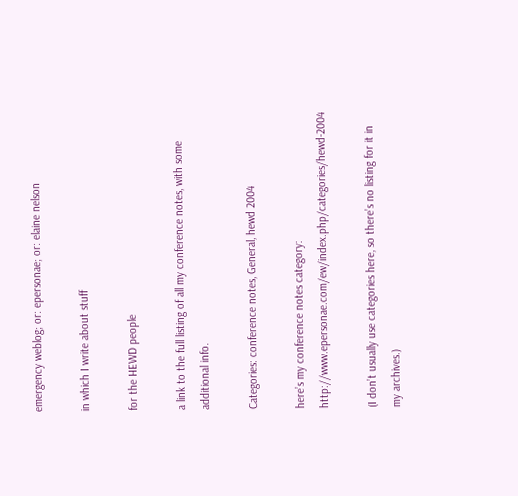emergency weblog; or: epersonae; or: elaine nelson

in which I write about stuff

for the HEWD people

a link to the full listing of all my conference notes, with some additional info.

Categories: conference notes, General, hewd 2004

here’s my conference notes category: http://www.epersonae.com/ew/index.php/categories/hewd-2004

(I don’t usually use categories here, so there’s no listing for it in my archives.)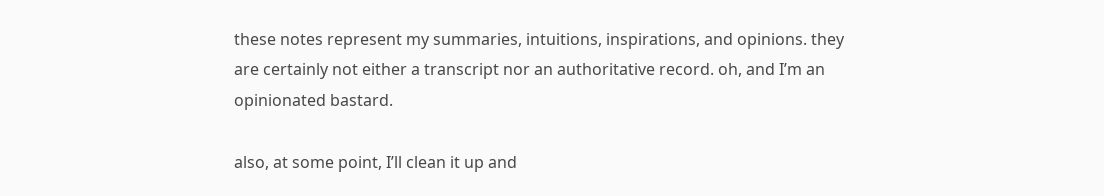these notes represent my summaries, intuitions, inspirations, and opinions. they are certainly not either a transcript nor an authoritative record. oh, and I’m an opinionated bastard.

also, at some point, I’ll clean it up and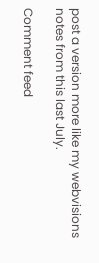post a version more like my webvisions notes from this last July.

Comment feed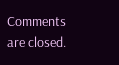Comments are closed.